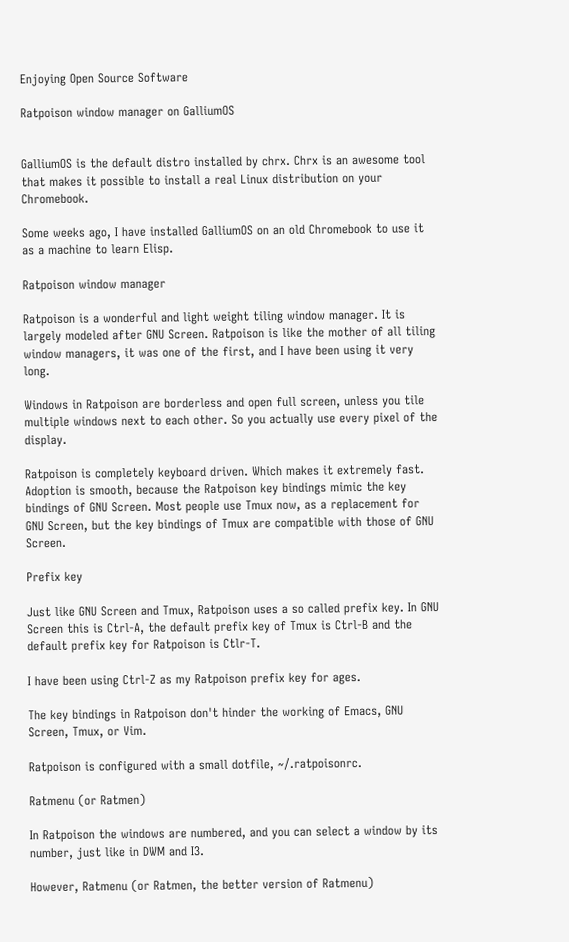Enjoying Open Source Software

Ratpoison window manager on GalliumOS


GalliumOS is the default distro installed by chrx. Chrx is an awesome tool that makes it possible to install a real Linux distribution on your Chromebook.

Some weeks ago, I have installed GalliumOS on an old Chromebook to use it as a machine to learn Elisp.

Ratpoison window manager

Ratpoison is a wonderful and light weight tiling window manager. It is largely modeled after GNU Screen. Ratpoison is like the mother of all tiling window managers, it was one of the first, and I have been using it very long.

Windows in Ratpoison are borderless and open full screen, unless you tile multiple windows next to each other. So you actually use every pixel of the display.

Ratpoison is completely keyboard driven. Which makes it extremely fast. Adoption is smooth, because the Ratpoison key bindings mimic the key bindings of GNU Screen. Most people use Tmux now, as a replacement for GNU Screen, but the key bindings of Tmux are compatible with those of GNU Screen.

Prefix key

Just like GNU Screen and Tmux, Ratpoison uses a so called prefix key. In GNU Screen this is Ctrl-A, the default prefix key of Tmux is Ctrl-B and the default prefix key for Ratpoison is Ctlr-T.

I have been using Ctrl-Z as my Ratpoison prefix key for ages.

The key bindings in Ratpoison don't hinder the working of Emacs, GNU Screen, Tmux, or Vim.

Ratpoison is configured with a small dotfile, ~/.ratpoisonrc.

Ratmenu (or Ratmen)

In Ratpoison the windows are numbered, and you can select a window by its number, just like in DWM and I3.

However, Ratmenu (or Ratmen, the better version of Ratmenu)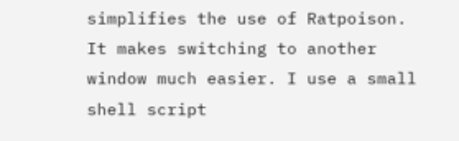simplifies the use of Ratpoison. It makes switching to another window much easier. I use a small shell script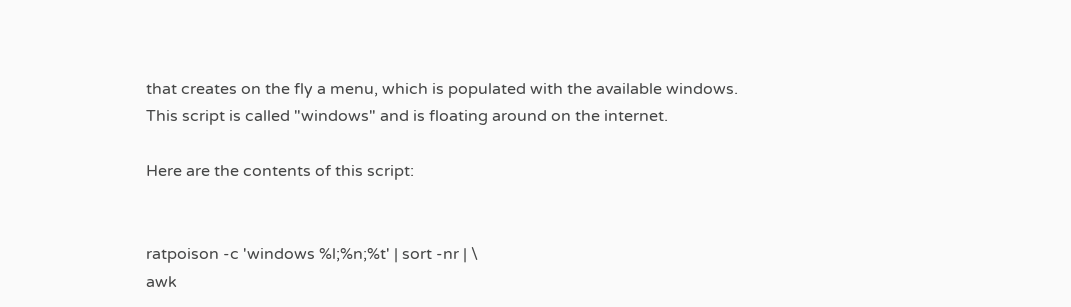that creates on the fly a menu, which is populated with the available windows. This script is called "windows" and is floating around on the internet.

Here are the contents of this script:


ratpoison -c 'windows %l;%n;%t' | sort -nr | \
awk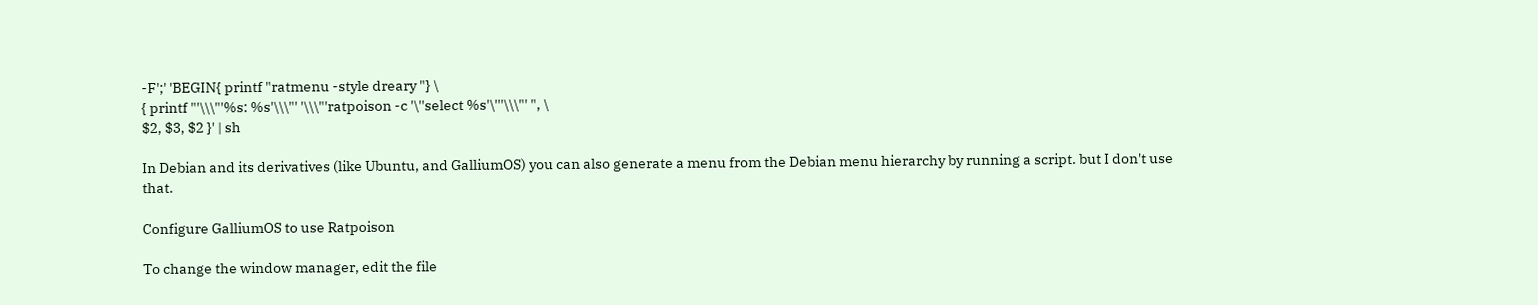-F';' 'BEGIN{ printf "ratmenu -style dreary "} \
{ printf "'\\\"'%s: %s'\\\"' '\\\"'ratpoison -c '\''select %s'\'''\\\"' ", \
$2, $3, $2 }' | sh

In Debian and its derivatives (like Ubuntu, and GalliumOS) you can also generate a menu from the Debian menu hierarchy by running a script. but I don't use that.

Configure GalliumOS to use Ratpoison

To change the window manager, edit the file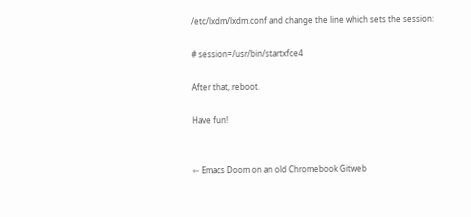/etc/lxdm/lxdm.conf and change the line which sets the session:

# session=/usr/bin/startxfce4

After that, reboot.

Have fun!


⇽ Emacs Doom on an old Chromebook Gitweb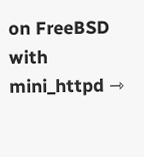on FreeBSD with mini_httpd ⇾